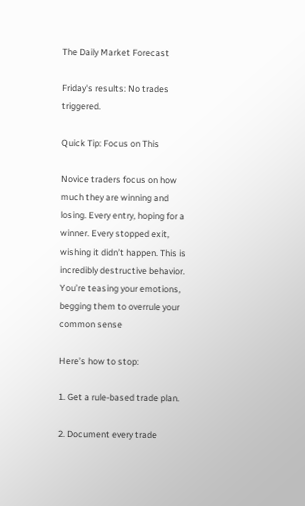The Daily Market Forecast

Friday's results: No trades triggered.

Quick Tip: Focus on This

Novice traders focus on how much they are winning and losing. Every entry, hoping for a winner. Every stopped exit, wishing it didn’t happen. This is incredibly destructive behavior. You’re teasing your emotions, begging them to overrule your common sense

Here’s how to stop:

1. Get a rule-based trade plan.

2. Document every trade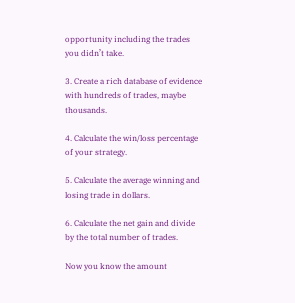opportunity including the trades you didn’t take.

3. Create a rich database of evidence with hundreds of trades, maybe thousands.

4. Calculate the win/loss percentage of your strategy.

5. Calculate the average winning and losing trade in dollars.

6. Calculate the net gain and divide by the total number of trades.

Now you know the amount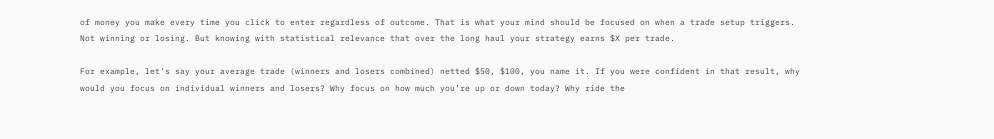of money you make every time you click to enter regardless of outcome. That is what your mind should be focused on when a trade setup triggers. Not winning or losing. But knowing with statistical relevance that over the long haul your strategy earns $X per trade.

For example, let’s say your average trade (winners and losers combined) netted $50, $100, you name it. If you were confident in that result, why would you focus on individual winners and losers? Why focus on how much you’re up or down today? Why ride the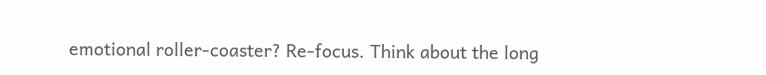emotional roller-coaster? Re-focus. Think about the long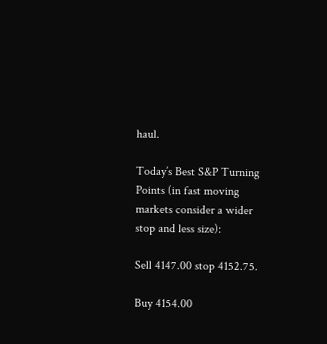haul.

Today’s Best S&P Turning Points (in fast moving markets consider a wider stop and less size):

Sell 4147.00 stop 4152.75.

Buy 4154.00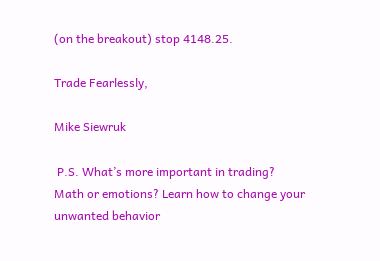(on the breakout) stop 4148.25.

Trade Fearlessly,

Mike Siewruk

 P.S. What’s more important in trading? Math or emotions? Learn how to change your unwanted behavior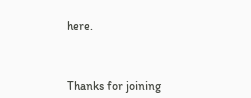here.



Thanks for joining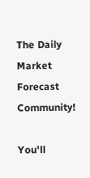The Daily Market Forecast Community!

You'll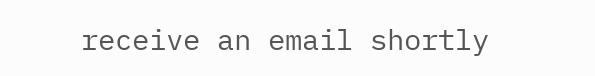receive an email shortly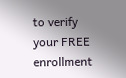to verify your FREE enrollment